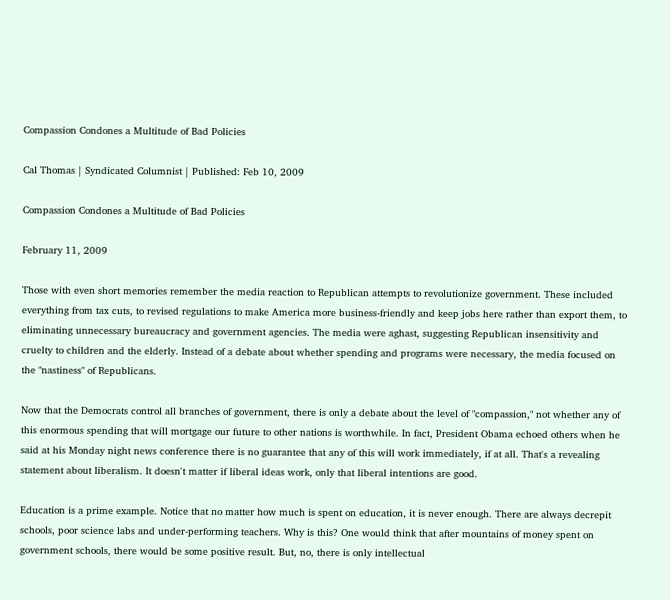Compassion Condones a Multitude of Bad Policies

Cal Thomas | Syndicated Columnist | Published: Feb 10, 2009

Compassion Condones a Multitude of Bad Policies

February 11, 2009

Those with even short memories remember the media reaction to Republican attempts to revolutionize government. These included everything from tax cuts, to revised regulations to make America more business-friendly and keep jobs here rather than export them, to eliminating unnecessary bureaucracy and government agencies. The media were aghast, suggesting Republican insensitivity and cruelty to children and the elderly. Instead of a debate about whether spending and programs were necessary, the media focused on the "nastiness" of Republicans.

Now that the Democrats control all branches of government, there is only a debate about the level of "compassion," not whether any of this enormous spending that will mortgage our future to other nations is worthwhile. In fact, President Obama echoed others when he said at his Monday night news conference there is no guarantee that any of this will work immediately, if at all. That's a revealing statement about liberalism. It doesn't matter if liberal ideas work, only that liberal intentions are good.

Education is a prime example. Notice that no matter how much is spent on education, it is never enough. There are always decrepit schools, poor science labs and under-performing teachers. Why is this? One would think that after mountains of money spent on government schools, there would be some positive result. But, no, there is only intellectual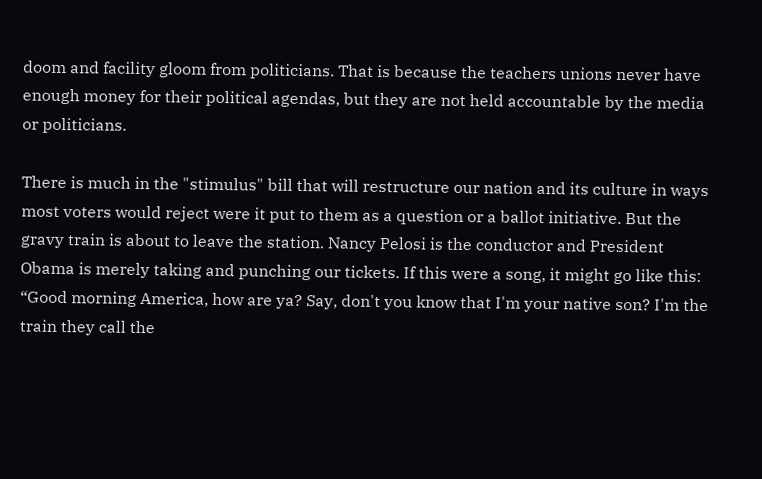doom and facility gloom from politicians. That is because the teachers unions never have enough money for their political agendas, but they are not held accountable by the media or politicians.

There is much in the "stimulus" bill that will restructure our nation and its culture in ways most voters would reject were it put to them as a question or a ballot initiative. But the gravy train is about to leave the station. Nancy Pelosi is the conductor and President Obama is merely taking and punching our tickets. If this were a song, it might go like this: “Good morning America, how are ya? Say, don't you know that I'm your native son? I'm the train they call the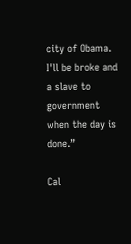city of Obama. I'll be broke and a slave to government when the day is done.”

Cal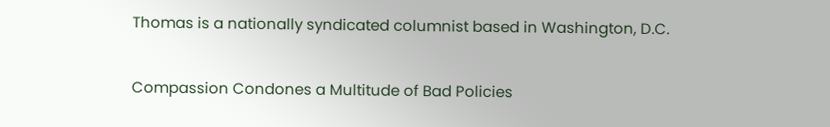Thomas is a nationally syndicated columnist based in Washington, D.C.

Compassion Condones a Multitude of Bad Policies